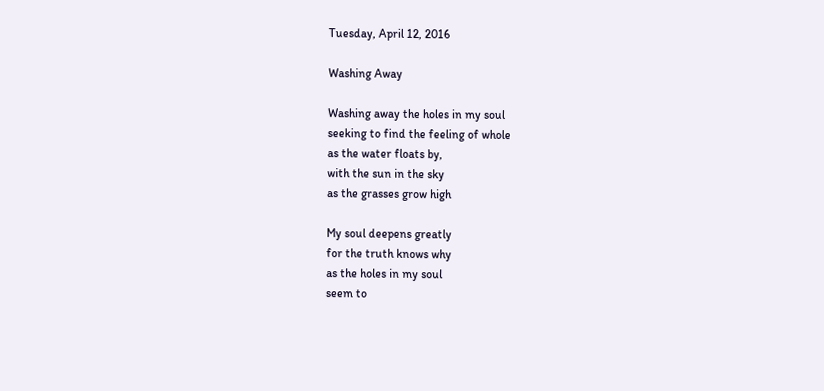Tuesday, April 12, 2016

Washing Away

Washing away the holes in my soul
seeking to find the feeling of whole
as the water floats by,
with the sun in the sky
as the grasses grow high

My soul deepens greatly
for the truth knows why
as the holes in my soul
seem to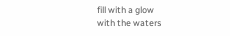fill with a glow
with the waters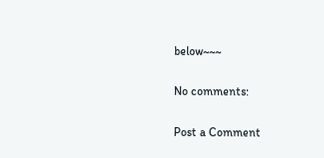below~~~

No comments:

Post a Comment